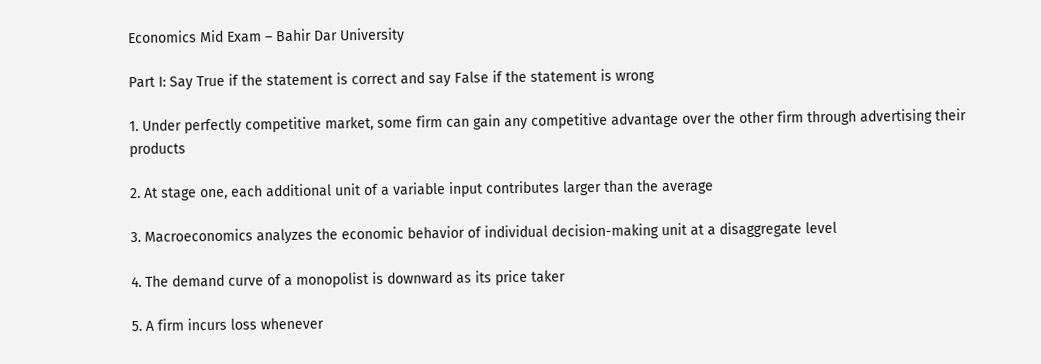Economics Mid Exam – Bahir Dar University

Part I: Say True if the statement is correct and say False if the statement is wrong

1. Under perfectly competitive market, some firm can gain any competitive advantage over the other firm through advertising their products

2. At stage one, each additional unit of a variable input contributes larger than the average

3. Macroeconomics analyzes the economic behavior of individual decision-making unit at a disaggregate level

4. The demand curve of a monopolist is downward as its price taker

5. A firm incurs loss whenever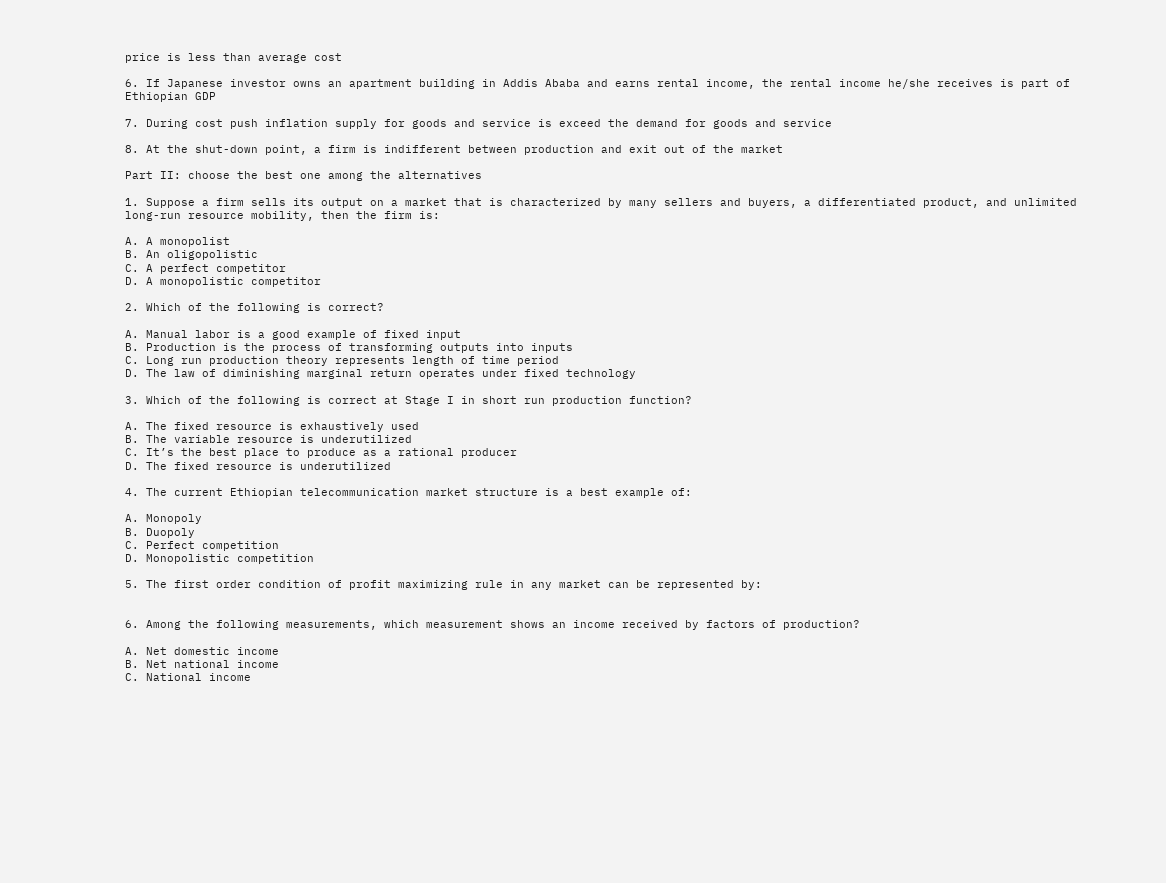price is less than average cost

6. If Japanese investor owns an apartment building in Addis Ababa and earns rental income, the rental income he/she receives is part of Ethiopian GDP

7. During cost push inflation supply for goods and service is exceed the demand for goods and service

8. At the shut-down point, a firm is indifferent between production and exit out of the market

Part II: choose the best one among the alternatives

1. Suppose a firm sells its output on a market that is characterized by many sellers and buyers, a differentiated product, and unlimited long-run resource mobility, then the firm is:

A. A monopolist
B. An oligopolistic
C. A perfect competitor
D. A monopolistic competitor

2. Which of the following is correct?

A. Manual labor is a good example of fixed input
B. Production is the process of transforming outputs into inputs
C. Long run production theory represents length of time period
D. The law of diminishing marginal return operates under fixed technology

3. Which of the following is correct at Stage I in short run production function?

A. The fixed resource is exhaustively used
B. The variable resource is underutilized
C. It’s the best place to produce as a rational producer
D. The fixed resource is underutilized

4. The current Ethiopian telecommunication market structure is a best example of:

A. Monopoly
B. Duopoly
C. Perfect competition
D. Monopolistic competition

5. The first order condition of profit maximizing rule in any market can be represented by:


6. Among the following measurements, which measurement shows an income received by factors of production?

A. Net domestic income
B. Net national income
C. National income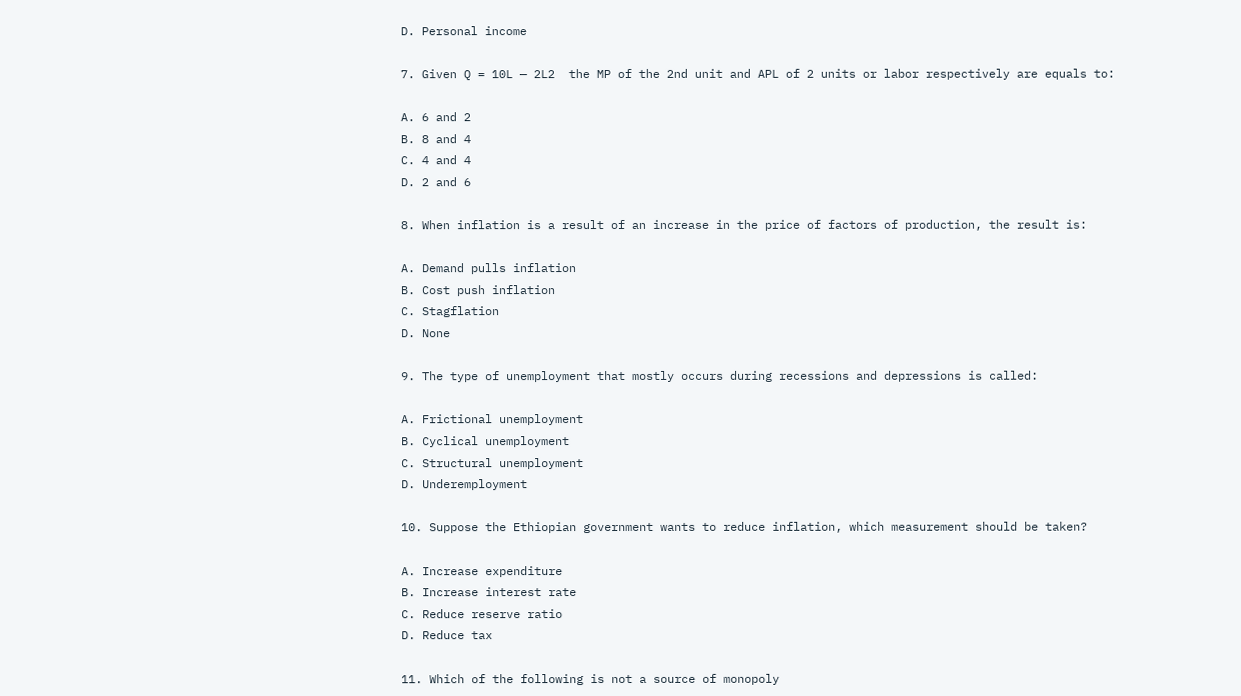D. Personal income

7. Given Q = 10L — 2L2  the MP of the 2nd unit and APL of 2 units or labor respectively are equals to:

A. 6 and 2
B. 8 and 4
C. 4 and 4
D. 2 and 6

8. When inflation is a result of an increase in the price of factors of production, the result is:

A. Demand pulls inflation
B. Cost push inflation
C. Stagflation
D. None

9. The type of unemployment that mostly occurs during recessions and depressions is called:

A. Frictional unemployment
B. Cyclical unemployment
C. Structural unemployment
D. Underemployment

10. Suppose the Ethiopian government wants to reduce inflation, which measurement should be taken?

A. Increase expenditure
B. Increase interest rate
C. Reduce reserve ratio
D. Reduce tax

11. Which of the following is not a source of monopoly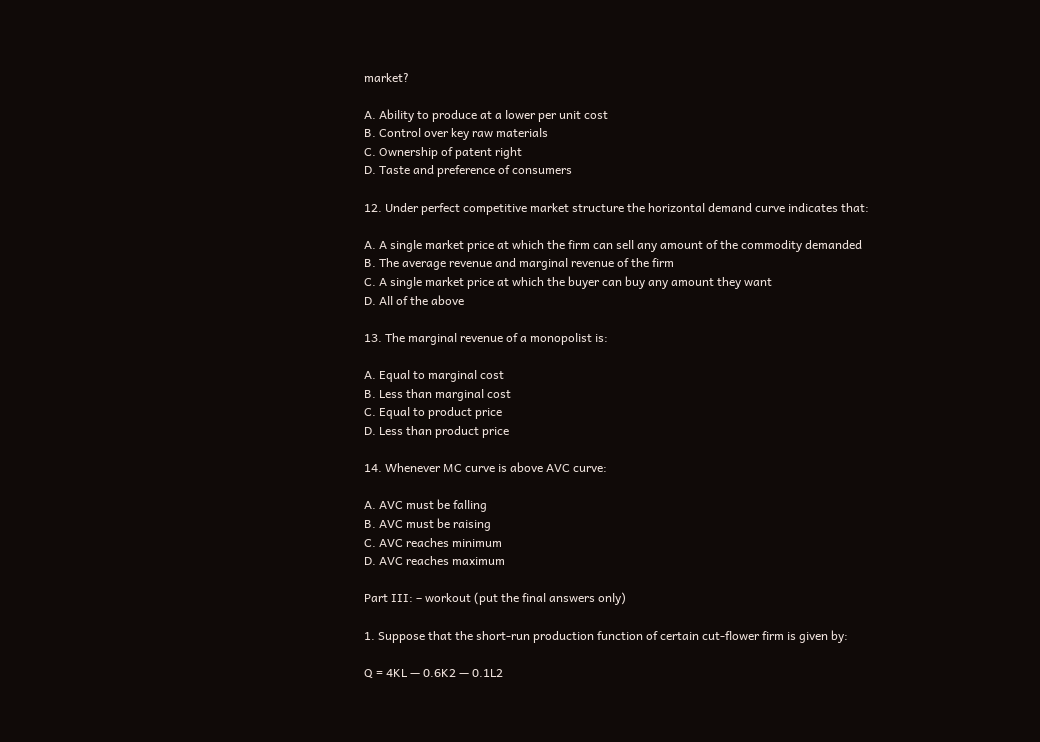market?

A. Ability to produce at a lower per unit cost
B. Control over key raw materials
C. Ownership of patent right
D. Taste and preference of consumers

12. Under perfect competitive market structure the horizontal demand curve indicates that:

A. A single market price at which the firm can sell any amount of the commodity demanded
B. The average revenue and marginal revenue of the firm
C. A single market price at which the buyer can buy any amount they want
D. All of the above

13. The marginal revenue of a monopolist is:

A. Equal to marginal cost
B. Less than marginal cost
C. Equal to product price
D. Less than product price

14. Whenever MC curve is above AVC curve:

A. AVC must be falling
B. AVC must be raising
C. AVC reaches minimum
D. AVC reaches maximum

Part III: – workout (put the final answers only)

1. Suppose that the short-run production function of certain cut-flower firm is given by:

Q = 4KL — 0.6K2 — 0.1L2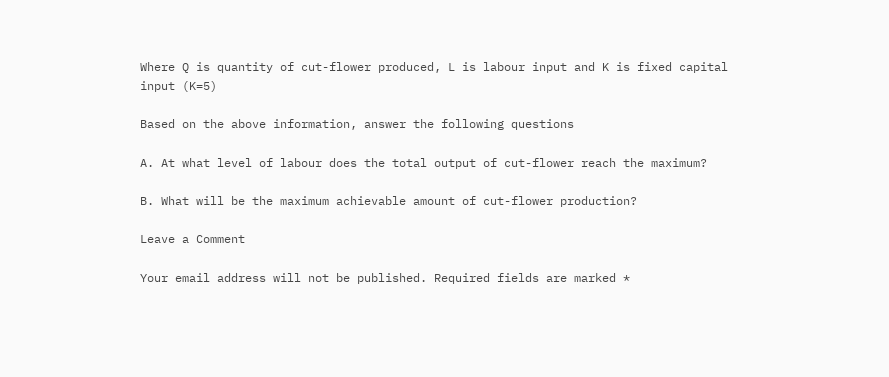Where Q is quantity of cut-flower produced, L is labour input and K is fixed capital input (K=5)

Based on the above information, answer the following questions

A. At what level of labour does the total output of cut-flower reach the maximum?

B. What will be the maximum achievable amount of cut-flower production?

Leave a Comment

Your email address will not be published. Required fields are marked *